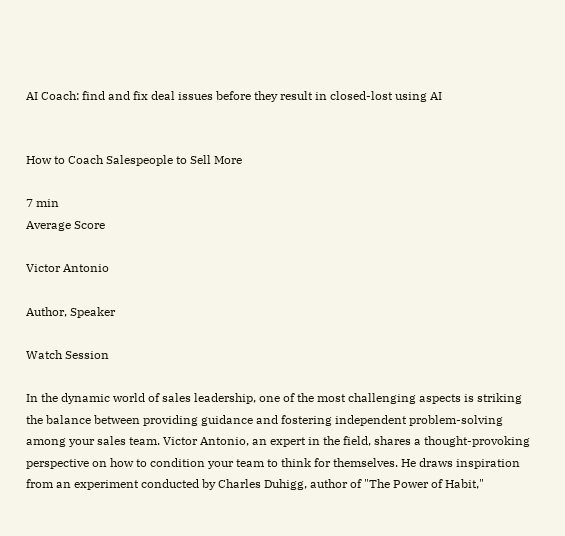AI Coach: find and fix deal issues before they result in closed-lost using AI


How to Coach Salespeople to Sell More

7 min
Average Score

Victor Antonio

Author, Speaker

Watch Session

In the dynamic world of sales leadership, one of the most challenging aspects is striking the balance between providing guidance and fostering independent problem-solving among your sales team. Victor Antonio, an expert in the field, shares a thought-provoking perspective on how to condition your team to think for themselves. He draws inspiration from an experiment conducted by Charles Duhigg, author of "The Power of Habit,"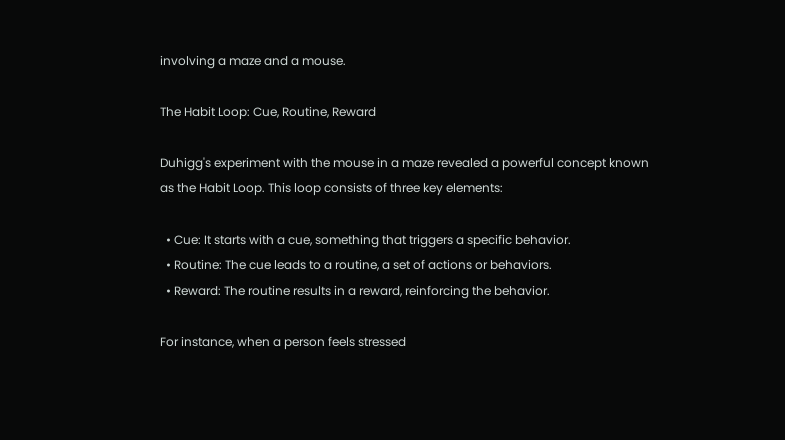involving a maze and a mouse.

The Habit Loop: Cue, Routine, Reward

Duhigg's experiment with the mouse in a maze revealed a powerful concept known as the Habit Loop. This loop consists of three key elements:

  • Cue: It starts with a cue, something that triggers a specific behavior.
  • Routine: The cue leads to a routine, a set of actions or behaviors.
  • Reward: The routine results in a reward, reinforcing the behavior.

For instance, when a person feels stressed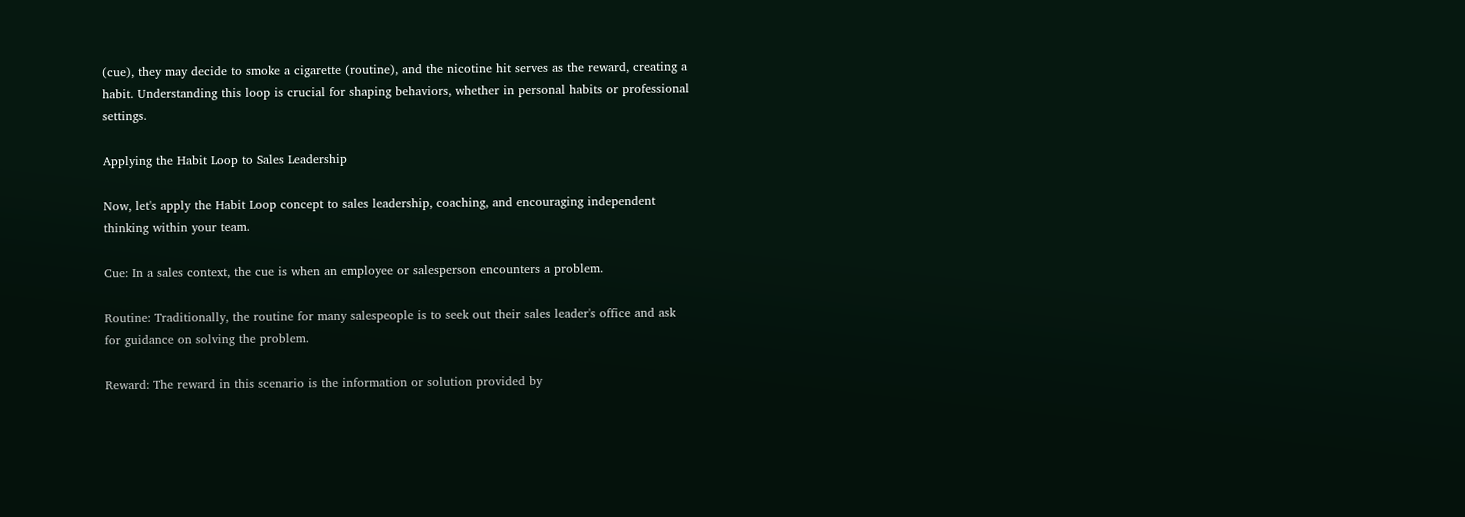(cue), they may decide to smoke a cigarette (routine), and the nicotine hit serves as the reward, creating a habit. Understanding this loop is crucial for shaping behaviors, whether in personal habits or professional settings.

Applying the Habit Loop to Sales Leadership

Now, let's apply the Habit Loop concept to sales leadership, coaching, and encouraging independent thinking within your team.

Cue: In a sales context, the cue is when an employee or salesperson encounters a problem.

Routine: Traditionally, the routine for many salespeople is to seek out their sales leader's office and ask for guidance on solving the problem.

Reward: The reward in this scenario is the information or solution provided by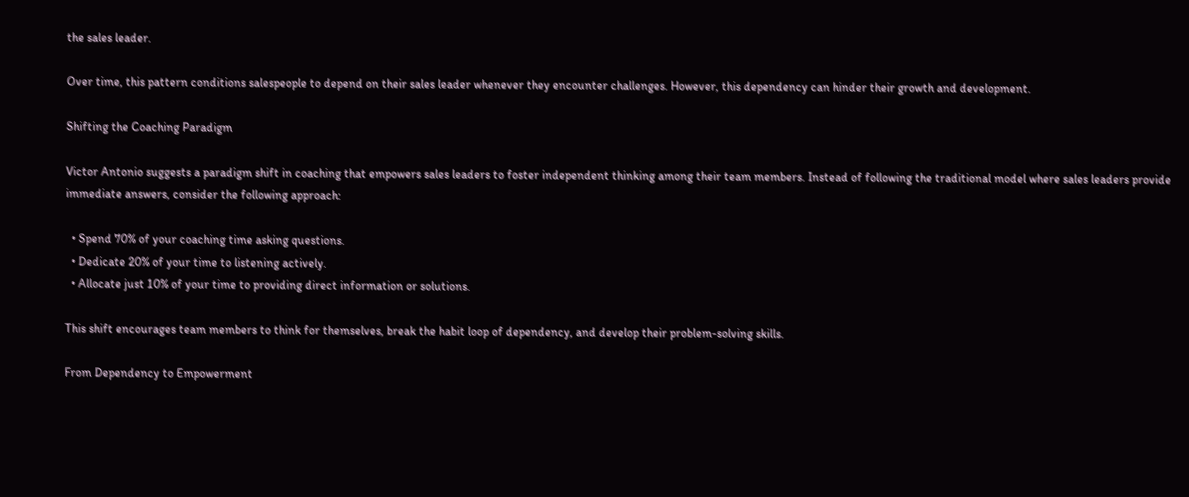the sales leader.

Over time, this pattern conditions salespeople to depend on their sales leader whenever they encounter challenges. However, this dependency can hinder their growth and development.

Shifting the Coaching Paradigm

Victor Antonio suggests a paradigm shift in coaching that empowers sales leaders to foster independent thinking among their team members. Instead of following the traditional model where sales leaders provide immediate answers, consider the following approach:

  • Spend 70% of your coaching time asking questions.
  • Dedicate 20% of your time to listening actively.
  • Allocate just 10% of your time to providing direct information or solutions.

This shift encourages team members to think for themselves, break the habit loop of dependency, and develop their problem-solving skills.

From Dependency to Empowerment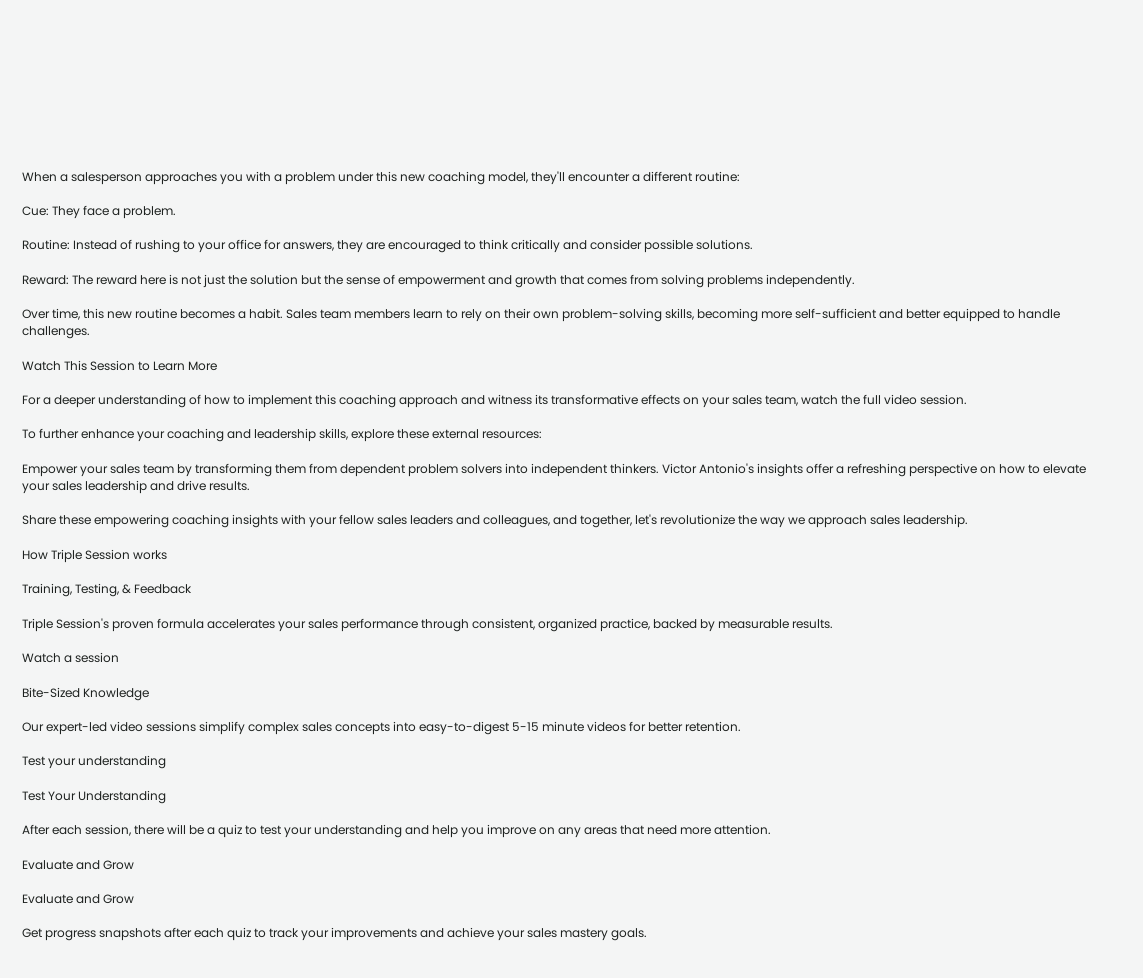When a salesperson approaches you with a problem under this new coaching model, they'll encounter a different routine:

Cue: They face a problem.

Routine: Instead of rushing to your office for answers, they are encouraged to think critically and consider possible solutions.

Reward: The reward here is not just the solution but the sense of empowerment and growth that comes from solving problems independently.

Over time, this new routine becomes a habit. Sales team members learn to rely on their own problem-solving skills, becoming more self-sufficient and better equipped to handle challenges.

Watch This Session to Learn More

For a deeper understanding of how to implement this coaching approach and witness its transformative effects on your sales team, watch the full video session.

To further enhance your coaching and leadership skills, explore these external resources:

Empower your sales team by transforming them from dependent problem solvers into independent thinkers. Victor Antonio's insights offer a refreshing perspective on how to elevate your sales leadership and drive results.

Share these empowering coaching insights with your fellow sales leaders and colleagues, and together, let's revolutionize the way we approach sales leadership.

How Triple Session works

Training, Testing, & Feedback

Triple Session's proven formula accelerates your sales performance through consistent, organized practice, backed by measurable results.

Watch a session

Bite-Sized Knowledge

Our expert-led video sessions simplify complex sales concepts into easy-to-digest 5-15 minute videos for better retention.

Test your understanding

Test Your Understanding

After each session, there will be a quiz to test your understanding and help you improve on any areas that need more attention.

Evaluate and Grow

Evaluate and Grow

Get progress snapshots after each quiz to track your improvements and achieve your sales mastery goals.